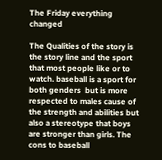The Friday everything changed

The Qualities of the story is the story line and the sport that most people like or to watch. baseball is a sport for both genders  but is more respected to males cause of the strength and abilities but also a stereotype that boys are stronger than girls. The cons to baseball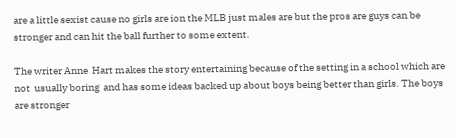are a little sexist cause no girls are ion the MLB just males are but the pros are guys can be stronger and can hit the ball further to some extent.

The writer Anne  Hart makes the story entertaining because of the setting in a school which are not  usually boring  and has some ideas backed up about boys being better than girls. The boys are stronger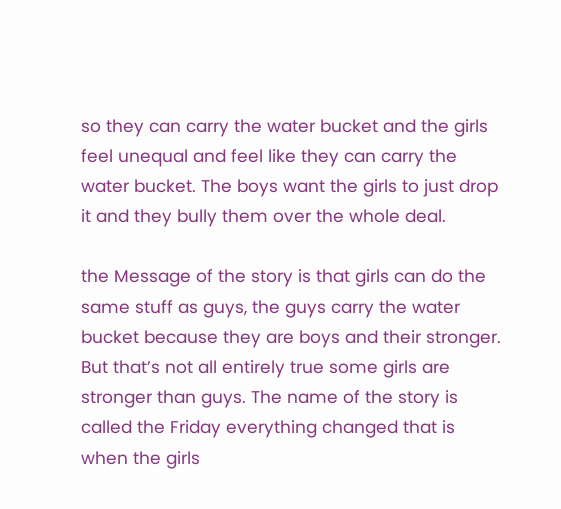so they can carry the water bucket and the girls feel unequal and feel like they can carry the water bucket. The boys want the girls to just drop it and they bully them over the whole deal.

the Message of the story is that girls can do the same stuff as guys, the guys carry the water bucket because they are boys and their stronger. But that’s not all entirely true some girls are stronger than guys. The name of the story is called the Friday everything changed that is when the girls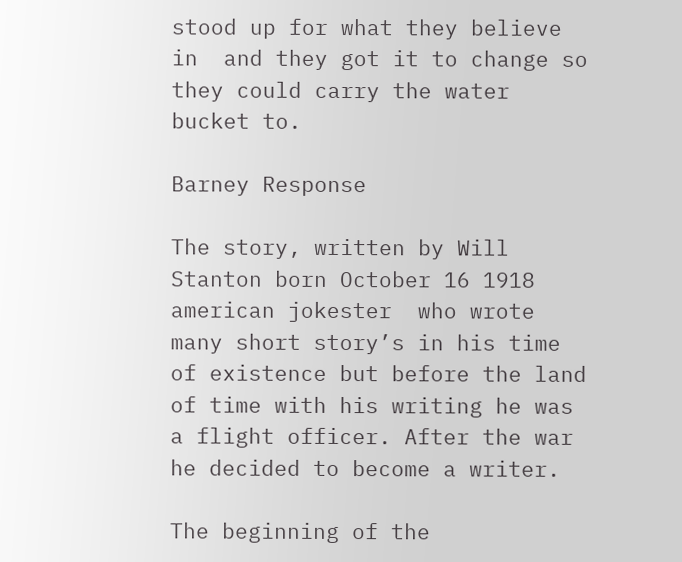stood up for what they believe in  and they got it to change so they could carry the water bucket to.

Barney Response

The story, written by Will Stanton born October 16 1918 american jokester  who wrote many short story’s in his time of existence but before the land of time with his writing he was a flight officer. After the war he decided to become a writer.

The beginning of the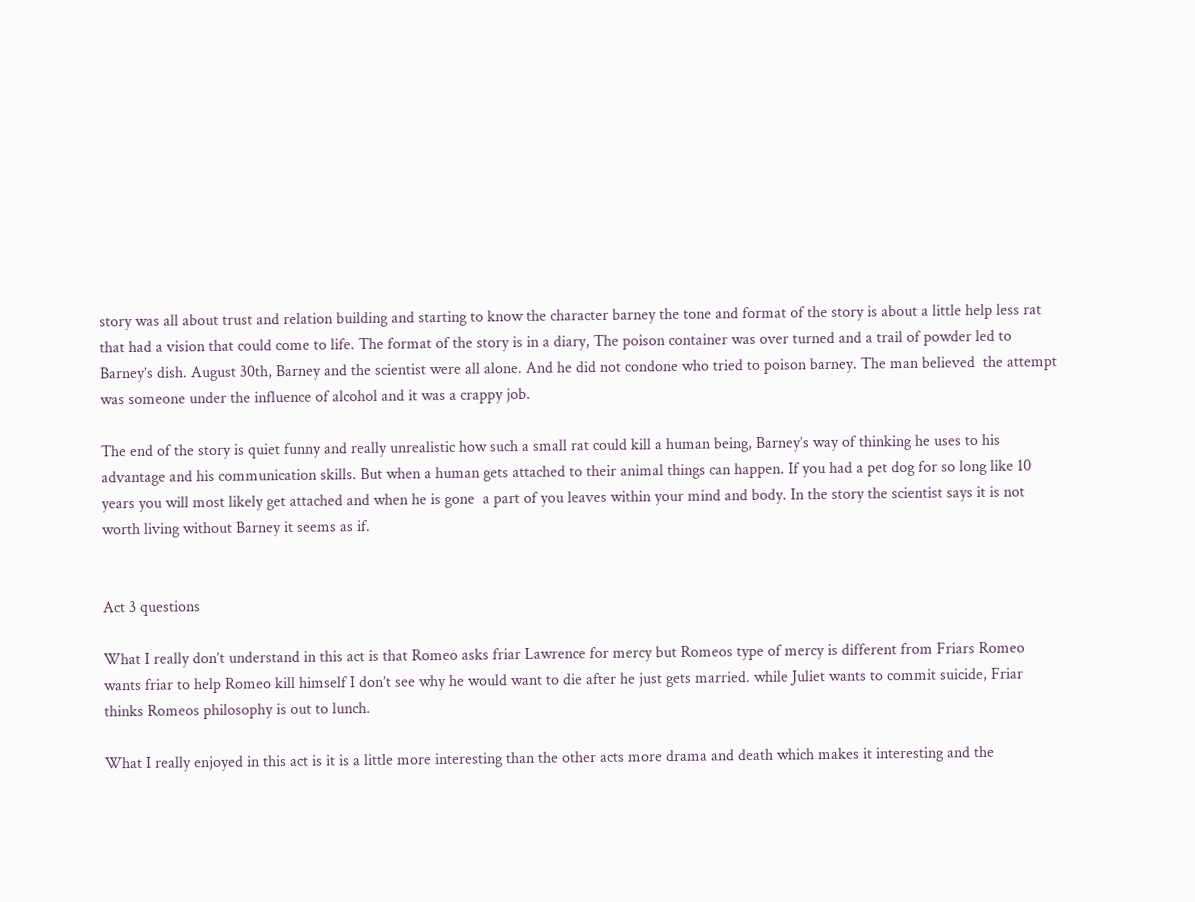story was all about trust and relation building and starting to know the character barney the tone and format of the story is about a little help less rat that had a vision that could come to life. The format of the story is in a diary, The poison container was over turned and a trail of powder led to Barney’s dish. August 30th, Barney and the scientist were all alone. And he did not condone who tried to poison barney. The man believed  the attempt was someone under the influence of alcohol and it was a crappy job.

The end of the story is quiet funny and really unrealistic how such a small rat could kill a human being, Barney’s way of thinking he uses to his advantage and his communication skills. But when a human gets attached to their animal things can happen. If you had a pet dog for so long like 10 years you will most likely get attached and when he is gone  a part of you leaves within your mind and body. In the story the scientist says it is not worth living without Barney it seems as if.


Act 3 questions

What I really don’t understand in this act is that Romeo asks friar Lawrence for mercy but Romeos type of mercy is different from Friars Romeo wants friar to help Romeo kill himself I don’t see why he would want to die after he just gets married. while Juliet wants to commit suicide, Friar thinks Romeos philosophy is out to lunch.

What I really enjoyed in this act is it is a little more interesting than the other acts more drama and death which makes it interesting and the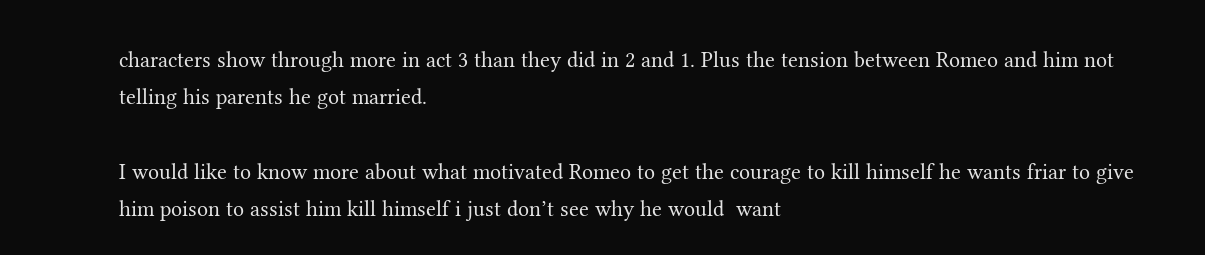characters show through more in act 3 than they did in 2 and 1. Plus the tension between Romeo and him not telling his parents he got married.

I would like to know more about what motivated Romeo to get the courage to kill himself he wants friar to give him poison to assist him kill himself i just don’t see why he would  want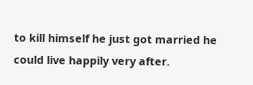to kill himself he just got married he could live happily very after.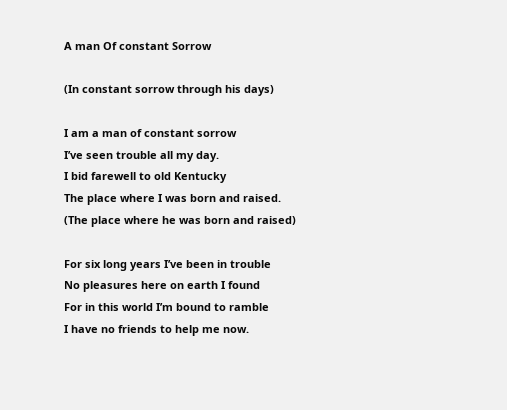A man Of constant Sorrow

(In constant sorrow through his days)

I am a man of constant sorrow
I’ve seen trouble all my day.
I bid farewell to old Kentucky
The place where I was born and raised.
(The place where he was born and raised)

For six long years I’ve been in trouble
No pleasures here on earth I found
For in this world I’m bound to ramble
I have no friends to help me now.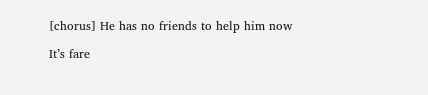[chorus] He has no friends to help him now

It’s fare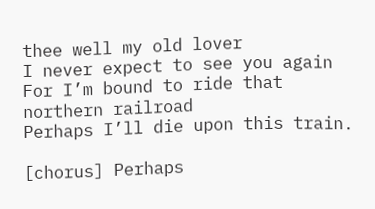thee well my old lover
I never expect to see you again
For I’m bound to ride that northern railroad
Perhaps I’ll die upon this train.

[chorus] Perhaps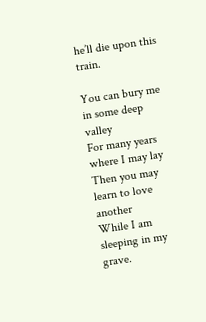he’ll die upon this train.

You can bury me in some deep valley
For many years where I may lay
Then you may learn to love another
While I am sleeping in my grave.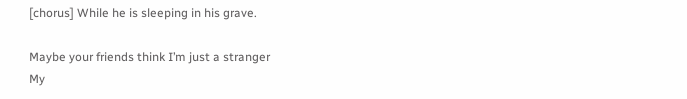[chorus] While he is sleeping in his grave.

Maybe your friends think I’m just a stranger
My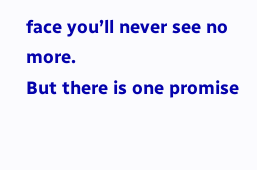face you’ll never see no more.
But there is one promise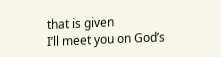that is given
I’ll meet you on God’s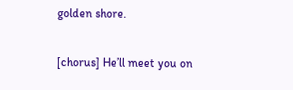golden shore.

[chorus] He’ll meet you on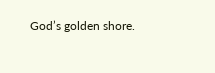God’s golden shore.